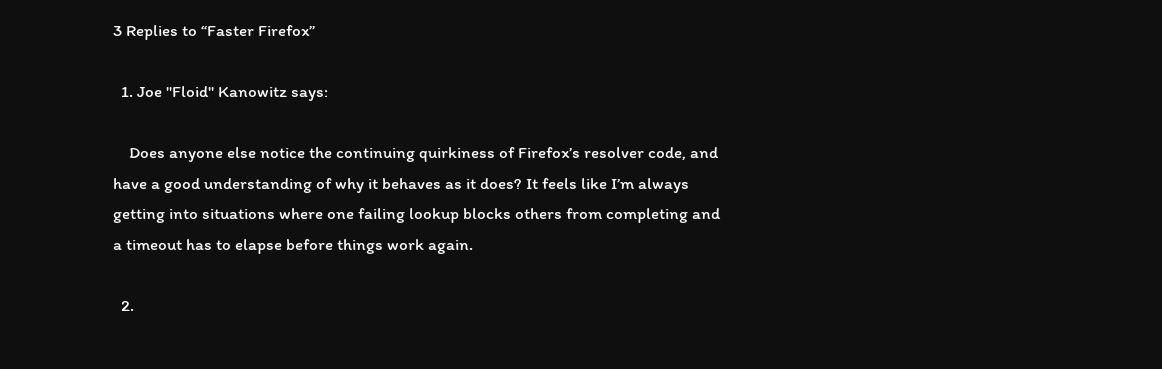3 Replies to “Faster Firefox”

  1. Joe "Floid" Kanowitz says:

    Does anyone else notice the continuing quirkiness of Firefox’s resolver code, and have a good understanding of why it behaves as it does? It feels like I’m always getting into situations where one failing lookup blocks others from completing and a timeout has to elapse before things work again.

  2.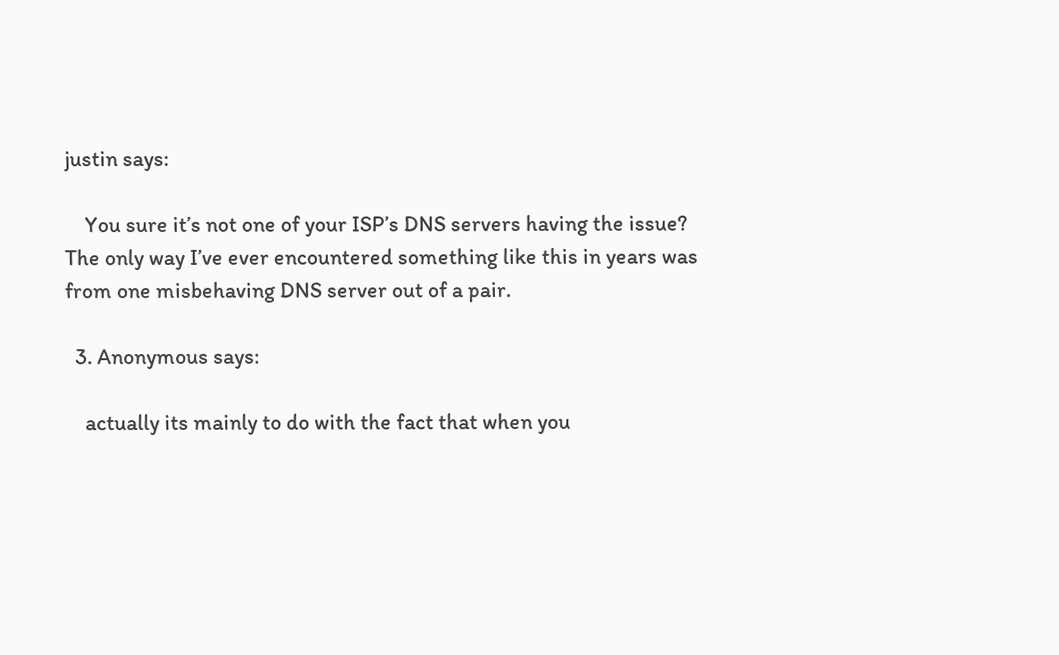justin says:

    You sure it’s not one of your ISP’s DNS servers having the issue? The only way I’ve ever encountered something like this in years was from one misbehaving DNS server out of a pair.

  3. Anonymous says:

    actually its mainly to do with the fact that when you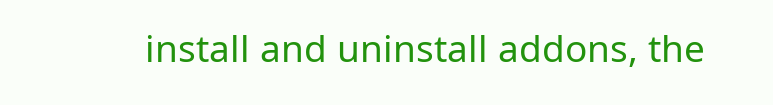install and uninstall addons, the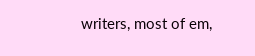writers, most of em,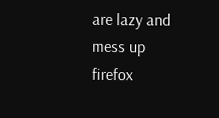are lazy and mess up firefox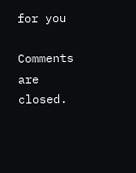for you

Comments are closed.